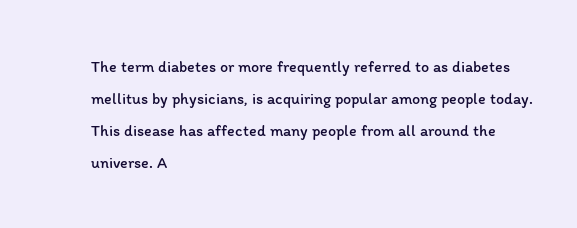The term diabetes or more frequently referred to as diabetes mellitus by physicians, is acquiring popular among people today. This disease has affected many people from all around the universe. A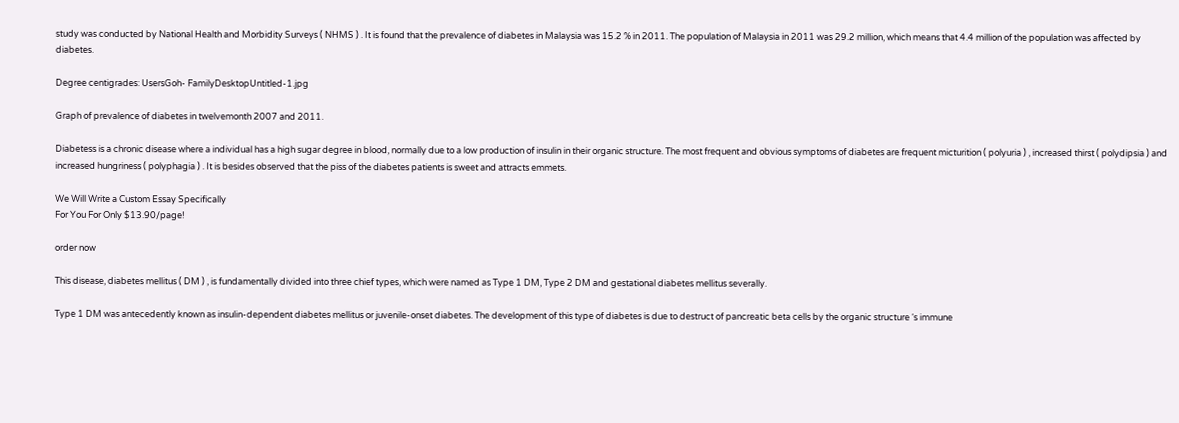study was conducted by National Health and Morbidity Surveys ( NHMS ) . It is found that the prevalence of diabetes in Malaysia was 15.2 % in 2011. The population of Malaysia in 2011 was 29.2 million, which means that 4.4 million of the population was affected by diabetes.

Degree centigrades: UsersGoh- FamilyDesktopUntitled-1.jpg

Graph of prevalence of diabetes in twelvemonth 2007 and 2011.

Diabetess is a chronic disease where a individual has a high sugar degree in blood, normally due to a low production of insulin in their organic structure. The most frequent and obvious symptoms of diabetes are frequent micturition ( polyuria ) , increased thirst ( polydipsia ) and increased hungriness ( polyphagia ) . It is besides observed that the piss of the diabetes patients is sweet and attracts emmets.

We Will Write a Custom Essay Specifically
For You For Only $13.90/page!

order now

This disease, diabetes mellitus ( DM ) , is fundamentally divided into three chief types, which were named as Type 1 DM, Type 2 DM and gestational diabetes mellitus severally.

Type 1 DM was antecedently known as insulin-dependent diabetes mellitus or juvenile-onset diabetes. The development of this type of diabetes is due to destruct of pancreatic beta cells by the organic structure ‘s immune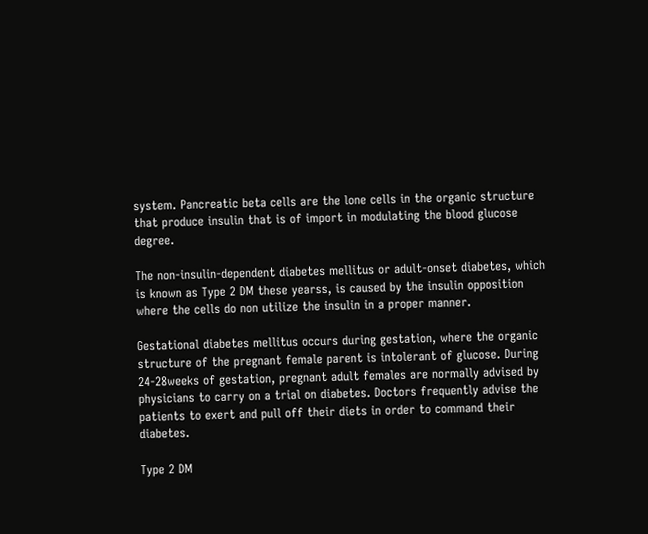system. Pancreatic beta cells are the lone cells in the organic structure that produce insulin that is of import in modulating the blood glucose degree.

The non-insulin-dependent diabetes mellitus or adult-onset diabetes, which is known as Type 2 DM these yearss, is caused by the insulin opposition where the cells do non utilize the insulin in a proper manner.

Gestational diabetes mellitus occurs during gestation, where the organic structure of the pregnant female parent is intolerant of glucose. During 24-28weeks of gestation, pregnant adult females are normally advised by physicians to carry on a trial on diabetes. Doctors frequently advise the patients to exert and pull off their diets in order to command their diabetes.

Type 2 DM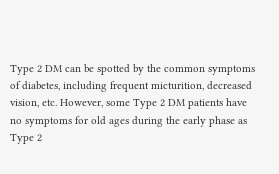Type 2 DM can be spotted by the common symptoms of diabetes, including frequent micturition, decreased vision, etc. However, some Type 2 DM patients have no symptoms for old ages during the early phase as Type 2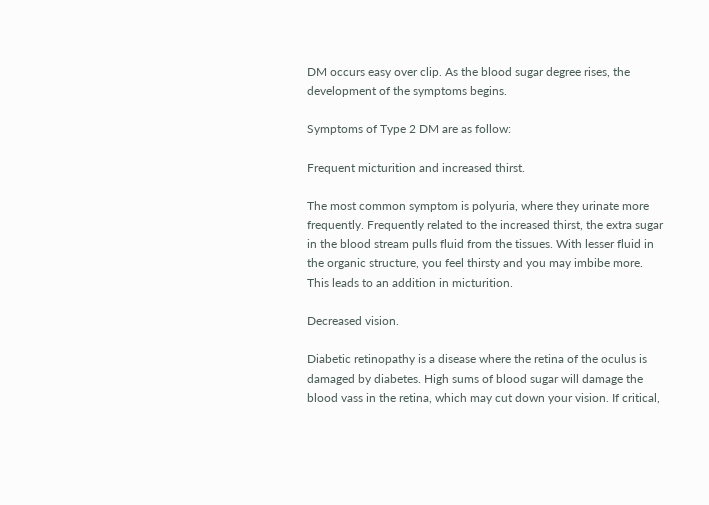DM occurs easy over clip. As the blood sugar degree rises, the development of the symptoms begins.

Symptoms of Type 2 DM are as follow:

Frequent micturition and increased thirst.

The most common symptom is polyuria, where they urinate more frequently. Frequently related to the increased thirst, the extra sugar in the blood stream pulls fluid from the tissues. With lesser fluid in the organic structure, you feel thirsty and you may imbibe more. This leads to an addition in micturition.

Decreased vision.

Diabetic retinopathy is a disease where the retina of the oculus is damaged by diabetes. High sums of blood sugar will damage the blood vass in the retina, which may cut down your vision. If critical,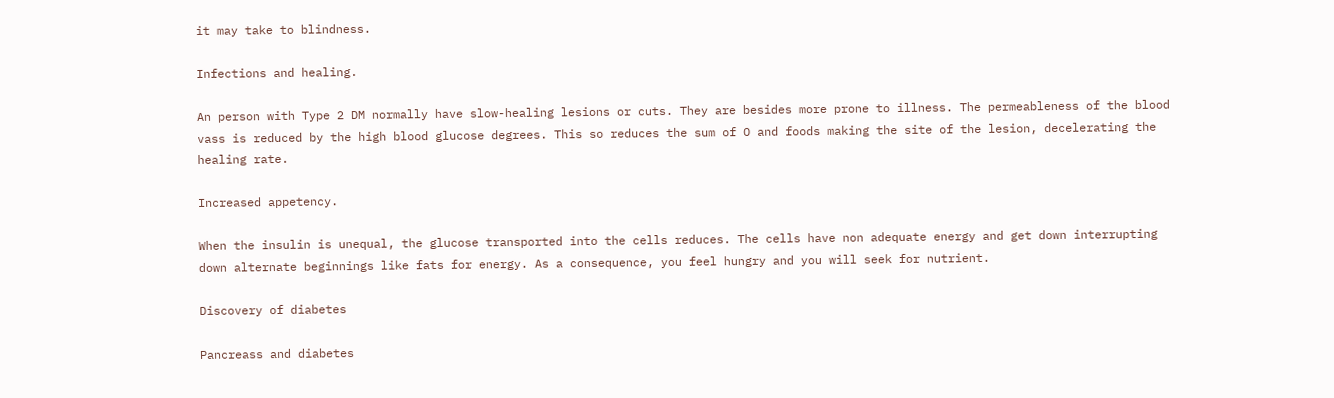it may take to blindness.

Infections and healing.

An person with Type 2 DM normally have slow-healing lesions or cuts. They are besides more prone to illness. The permeableness of the blood vass is reduced by the high blood glucose degrees. This so reduces the sum of O and foods making the site of the lesion, decelerating the healing rate.

Increased appetency.

When the insulin is unequal, the glucose transported into the cells reduces. The cells have non adequate energy and get down interrupting down alternate beginnings like fats for energy. As a consequence, you feel hungry and you will seek for nutrient.

Discovery of diabetes

Pancreass and diabetes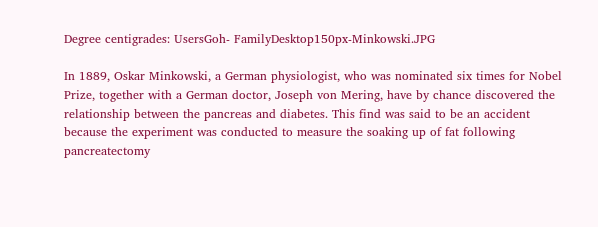Degree centigrades: UsersGoh- FamilyDesktop150px-Minkowski.JPG

In 1889, Oskar Minkowski, a German physiologist, who was nominated six times for Nobel Prize, together with a German doctor, Joseph von Mering, have by chance discovered the relationship between the pancreas and diabetes. This find was said to be an accident because the experiment was conducted to measure the soaking up of fat following pancreatectomy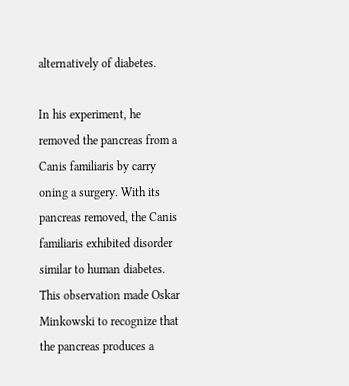alternatively of diabetes.

In his experiment, he removed the pancreas from a Canis familiaris by carry oning a surgery. With its pancreas removed, the Canis familiaris exhibited disorder similar to human diabetes. This observation made Oskar Minkowski to recognize that the pancreas produces a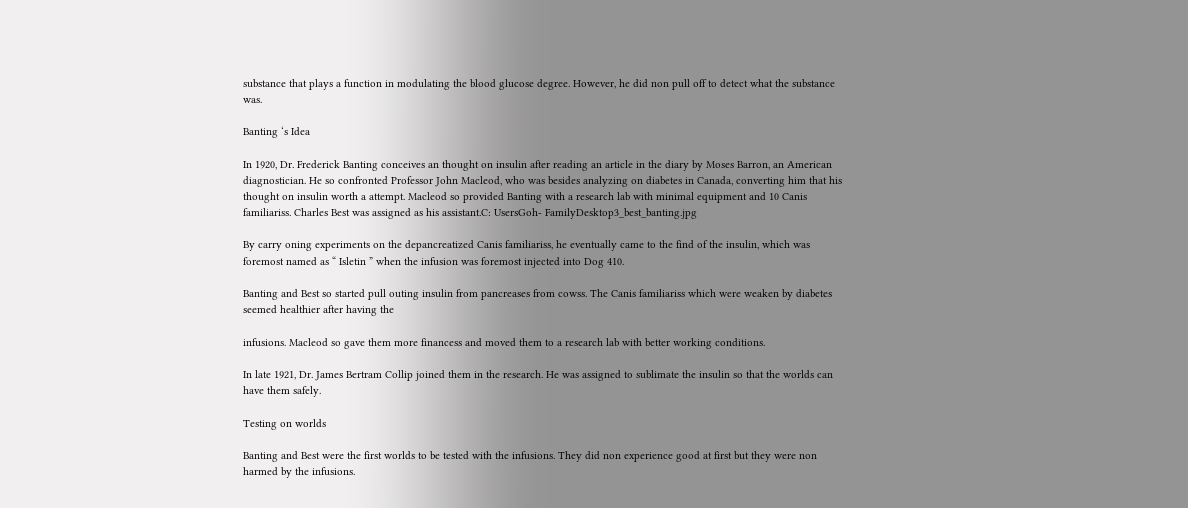substance that plays a function in modulating the blood glucose degree. However, he did non pull off to detect what the substance was.

Banting ‘s Idea

In 1920, Dr. Frederick Banting conceives an thought on insulin after reading an article in the diary by Moses Barron, an American diagnostician. He so confronted Professor John Macleod, who was besides analyzing on diabetes in Canada, converting him that his thought on insulin worth a attempt. Macleod so provided Banting with a research lab with minimal equipment and 10 Canis familiariss. Charles Best was assigned as his assistant.C: UsersGoh- FamilyDesktop3_best_banting.jpg

By carry oning experiments on the depancreatized Canis familiariss, he eventually came to the find of the insulin, which was foremost named as “ Isletin ” when the infusion was foremost injected into Dog 410.

Banting and Best so started pull outing insulin from pancreases from cowss. The Canis familiariss which were weaken by diabetes seemed healthier after having the

infusions. Macleod so gave them more financess and moved them to a research lab with better working conditions.

In late 1921, Dr. James Bertram Collip joined them in the research. He was assigned to sublimate the insulin so that the worlds can have them safely.

Testing on worlds

Banting and Best were the first worlds to be tested with the infusions. They did non experience good at first but they were non harmed by the infusions.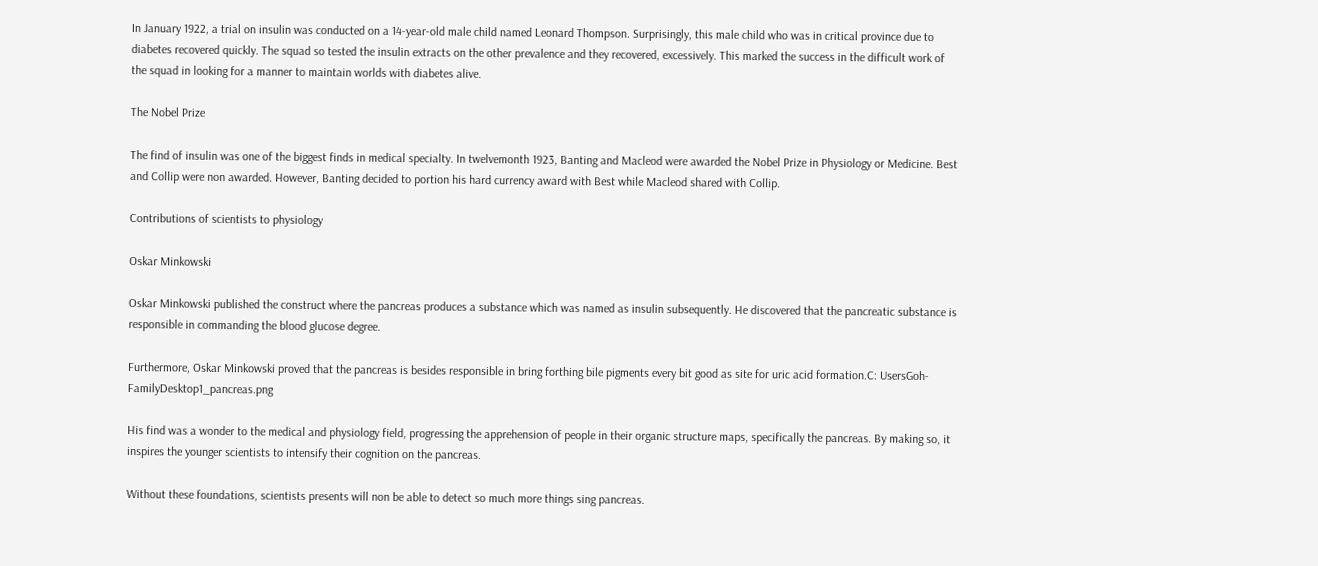In January 1922, a trial on insulin was conducted on a 14-year-old male child named Leonard Thompson. Surprisingly, this male child who was in critical province due to diabetes recovered quickly. The squad so tested the insulin extracts on the other prevalence and they recovered, excessively. This marked the success in the difficult work of the squad in looking for a manner to maintain worlds with diabetes alive.

The Nobel Prize

The find of insulin was one of the biggest finds in medical specialty. In twelvemonth 1923, Banting and Macleod were awarded the Nobel Prize in Physiology or Medicine. Best and Collip were non awarded. However, Banting decided to portion his hard currency award with Best while Macleod shared with Collip.

Contributions of scientists to physiology

Oskar Minkowski

Oskar Minkowski published the construct where the pancreas produces a substance which was named as insulin subsequently. He discovered that the pancreatic substance is responsible in commanding the blood glucose degree.

Furthermore, Oskar Minkowski proved that the pancreas is besides responsible in bring forthing bile pigments every bit good as site for uric acid formation.C: UsersGoh- FamilyDesktop1_pancreas.png

His find was a wonder to the medical and physiology field, progressing the apprehension of people in their organic structure maps, specifically the pancreas. By making so, it inspires the younger scientists to intensify their cognition on the pancreas.

Without these foundations, scientists presents will non be able to detect so much more things sing pancreas.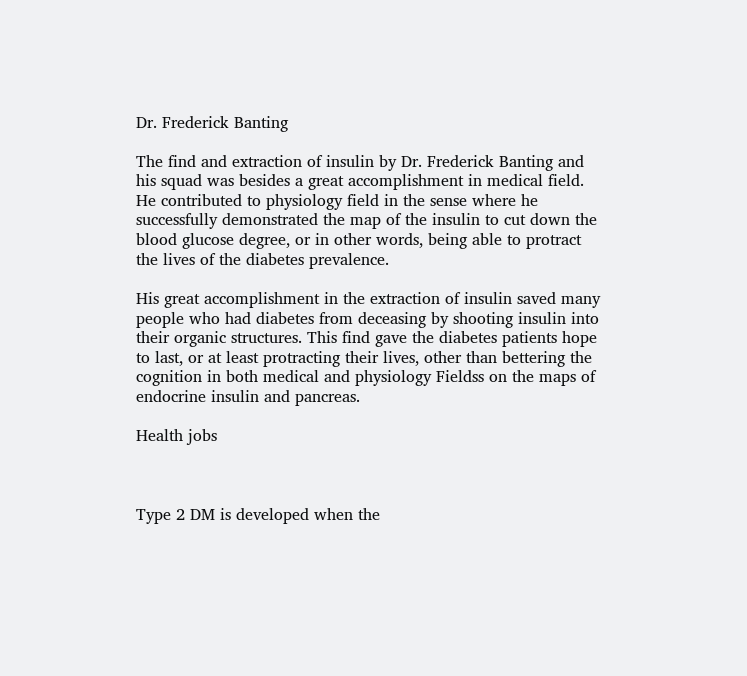Dr. Frederick Banting

The find and extraction of insulin by Dr. Frederick Banting and his squad was besides a great accomplishment in medical field. He contributed to physiology field in the sense where he successfully demonstrated the map of the insulin to cut down the blood glucose degree, or in other words, being able to protract the lives of the diabetes prevalence.

His great accomplishment in the extraction of insulin saved many people who had diabetes from deceasing by shooting insulin into their organic structures. This find gave the diabetes patients hope to last, or at least protracting their lives, other than bettering the cognition in both medical and physiology Fieldss on the maps of endocrine insulin and pancreas.

Health jobs



Type 2 DM is developed when the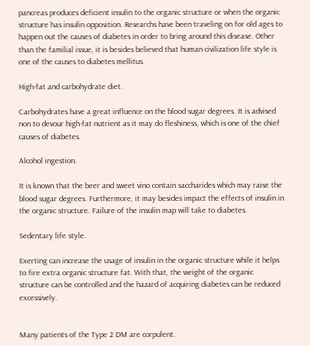pancreas produces deficient insulin to the organic structure or when the organic structure has insulin opposition. Researchs have been traveling on for old ages to happen out the causes of diabetes in order to bring around this disease. Other than the familial issue, it is besides believed that human civilization life style is one of the causes to diabetes mellitus.

High-fat and carbohydrate diet.

Carbohydrates have a great influence on the blood sugar degrees. It is advised non to devour high-fat nutrient as it may do fleshiness, which is one of the chief causes of diabetes.

Alcohol ingestion.

It is known that the beer and sweet vino contain saccharides which may raise the blood sugar degrees. Furthermore, it may besides impact the effects of insulin in the organic structure. Failure of the insulin map will take to diabetes.

Sedentary life style.

Exerting can increase the usage of insulin in the organic structure while it helps to fire extra organic structure fat. With that, the weight of the organic structure can be controlled and the hazard of acquiring diabetes can be reduced excessively.


Many patients of the Type 2 DM are corpulent.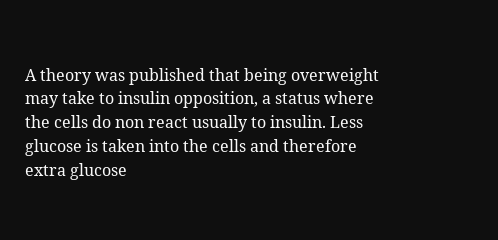A theory was published that being overweight may take to insulin opposition, a status where the cells do non react usually to insulin. Less glucose is taken into the cells and therefore extra glucose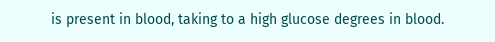is present in blood, taking to a high glucose degrees in blood.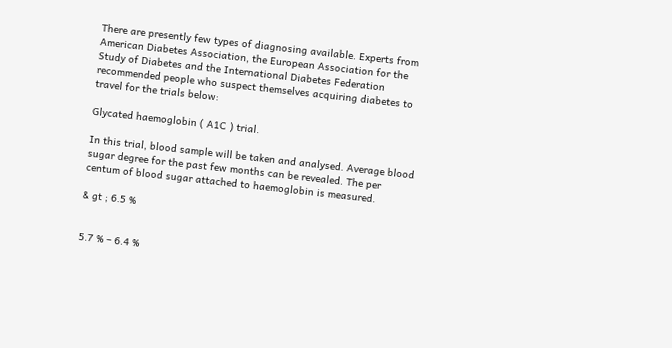There are presently few types of diagnosing available. Experts from American Diabetes Association, the European Association for the Study of Diabetes and the International Diabetes Federation recommended people who suspect themselves acquiring diabetes to travel for the trials below:

Glycated haemoglobin ( A1C ) trial.

In this trial, blood sample will be taken and analysed. Average blood sugar degree for the past few months can be revealed. The per centum of blood sugar attached to haemoglobin is measured.

& gt ; 6.5 %


5.7 % – 6.4 %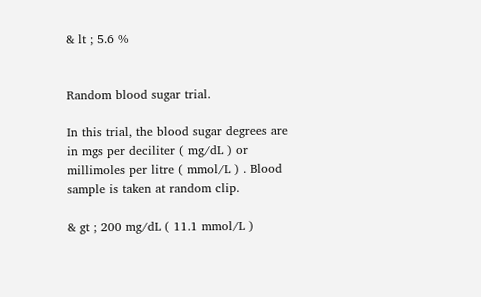& lt ; 5.6 %


Random blood sugar trial.

In this trial, the blood sugar degrees are in mgs per deciliter ( mg/dL ) or millimoles per litre ( mmol/L ) . Blood sample is taken at random clip.

& gt ; 200 mg/dL ( 11.1 mmol/L )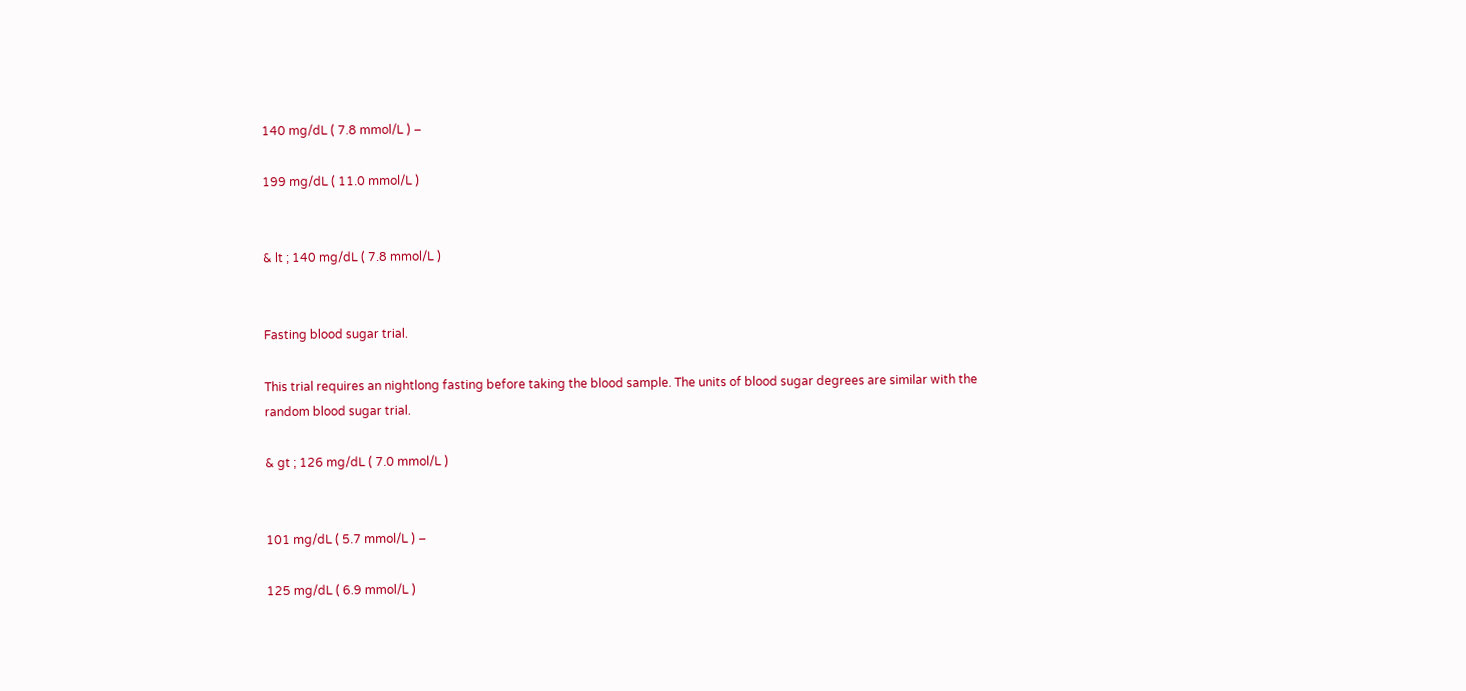140 mg/dL ( 7.8 mmol/L ) –

199 mg/dL ( 11.0 mmol/L )


& lt ; 140 mg/dL ( 7.8 mmol/L )


Fasting blood sugar trial.

This trial requires an nightlong fasting before taking the blood sample. The units of blood sugar degrees are similar with the random blood sugar trial.

& gt ; 126 mg/dL ( 7.0 mmol/L )


101 mg/dL ( 5.7 mmol/L ) –

125 mg/dL ( 6.9 mmol/L )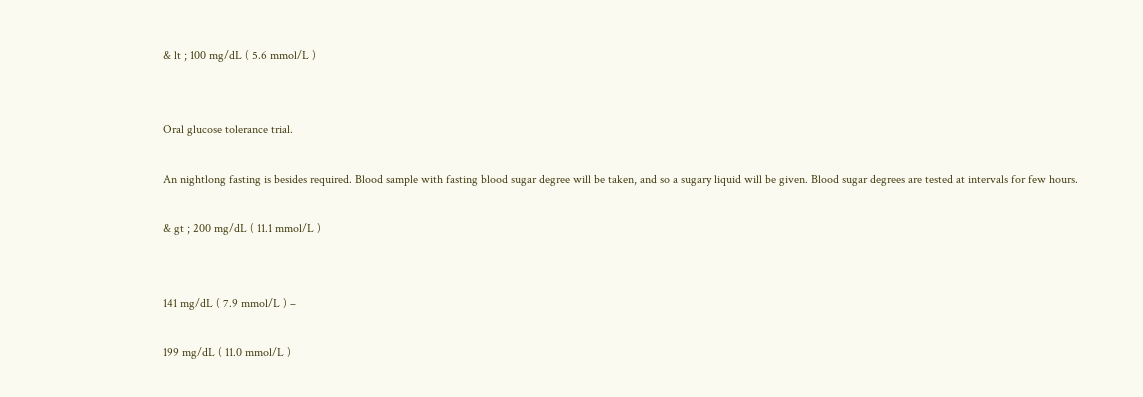& lt ; 100 mg/dL ( 5.6 mmol/L )


Oral glucose tolerance trial.

An nightlong fasting is besides required. Blood sample with fasting blood sugar degree will be taken, and so a sugary liquid will be given. Blood sugar degrees are tested at intervals for few hours.

& gt ; 200 mg/dL ( 11.1 mmol/L )


141 mg/dL ( 7.9 mmol/L ) –

199 mg/dL ( 11.0 mmol/L )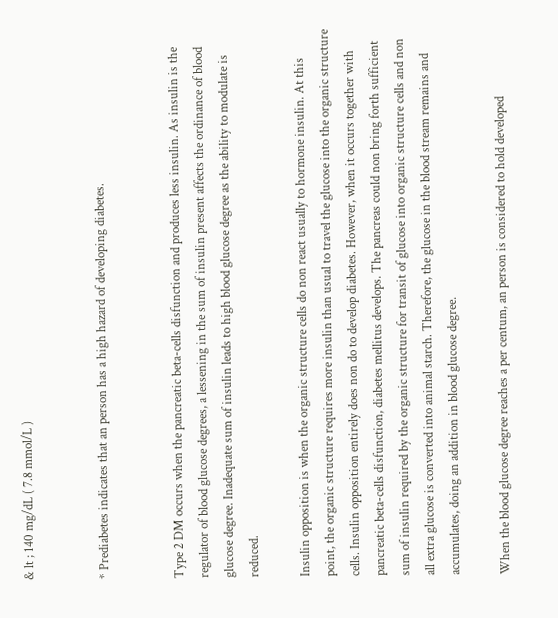& lt ; 140 mg/dL ( 7.8 mmol/L )


* Prediabetes indicates that an person has a high hazard of developing diabetes.


Type 2 DM occurs when the pancreatic beta-cells disfunction and produces less insulin. As insulin is the regulator of blood glucose degrees, a lessening in the sum of insulin present affects the ordinance of blood glucose degree. Inadequate sum of insulin leads to high blood glucose degree as the ability to modulate is reduced.

Insulin opposition is when the organic structure cells do non react usually to hormone insulin. At this point, the organic structure requires more insulin than usual to travel the glucose into the organic structure cells. Insulin opposition entirely does non do to develop diabetes. However, when it occurs together with pancreatic beta-cells disfunction, diabetes mellitus develops. The pancreas could non bring forth sufficient sum of insulin required by the organic structure for transit of glucose into organic structure cells and non all extra glucose is converted into animal starch. Therefore, the glucose in the blood stream remains and accumulates, doing an addition in blood glucose degree.

When the blood glucose degree reaches a per centum, an person is considered to hold developed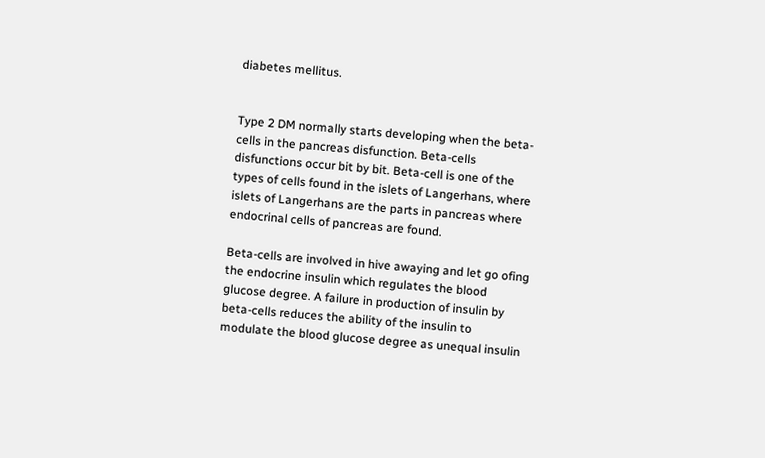diabetes mellitus.


Type 2 DM normally starts developing when the beta-cells in the pancreas disfunction. Beta-cells disfunctions occur bit by bit. Beta-cell is one of the types of cells found in the islets of Langerhans, where islets of Langerhans are the parts in pancreas where endocrinal cells of pancreas are found.

Beta-cells are involved in hive awaying and let go ofing the endocrine insulin which regulates the blood glucose degree. A failure in production of insulin by beta-cells reduces the ability of the insulin to modulate the blood glucose degree as unequal insulin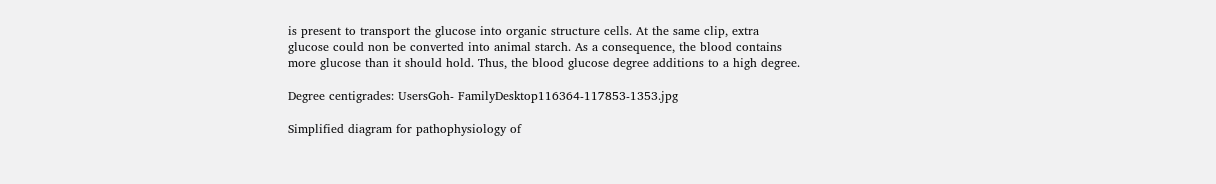is present to transport the glucose into organic structure cells. At the same clip, extra glucose could non be converted into animal starch. As a consequence, the blood contains more glucose than it should hold. Thus, the blood glucose degree additions to a high degree.

Degree centigrades: UsersGoh- FamilyDesktop116364-117853-1353.jpg

Simplified diagram for pathophysiology of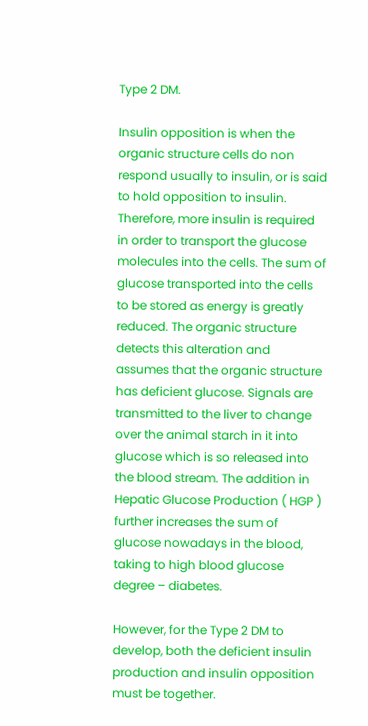Type 2 DM.

Insulin opposition is when the organic structure cells do non respond usually to insulin, or is said to hold opposition to insulin. Therefore, more insulin is required in order to transport the glucose molecules into the cells. The sum of glucose transported into the cells to be stored as energy is greatly reduced. The organic structure detects this alteration and assumes that the organic structure has deficient glucose. Signals are transmitted to the liver to change over the animal starch in it into glucose which is so released into the blood stream. The addition in Hepatic Glucose Production ( HGP ) further increases the sum of glucose nowadays in the blood, taking to high blood glucose degree – diabetes.

However, for the Type 2 DM to develop, both the deficient insulin production and insulin opposition must be together.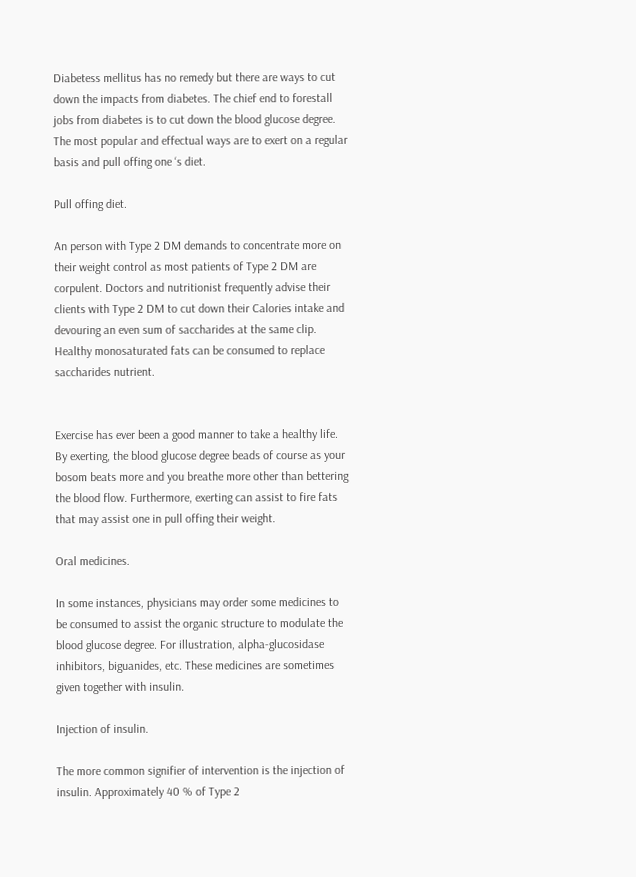Diabetess mellitus has no remedy but there are ways to cut down the impacts from diabetes. The chief end to forestall jobs from diabetes is to cut down the blood glucose degree. The most popular and effectual ways are to exert on a regular basis and pull offing one ‘s diet.

Pull offing diet.

An person with Type 2 DM demands to concentrate more on their weight control as most patients of Type 2 DM are corpulent. Doctors and nutritionist frequently advise their clients with Type 2 DM to cut down their Calories intake and devouring an even sum of saccharides at the same clip. Healthy monosaturated fats can be consumed to replace saccharides nutrient.


Exercise has ever been a good manner to take a healthy life. By exerting, the blood glucose degree beads of course as your bosom beats more and you breathe more other than bettering the blood flow. Furthermore, exerting can assist to fire fats that may assist one in pull offing their weight.

Oral medicines.

In some instances, physicians may order some medicines to be consumed to assist the organic structure to modulate the blood glucose degree. For illustration, alpha-glucosidase inhibitors, biguanides, etc. These medicines are sometimes given together with insulin.

Injection of insulin.

The more common signifier of intervention is the injection of insulin. Approximately 40 % of Type 2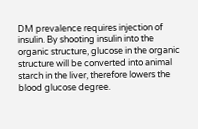DM prevalence requires injection of insulin. By shooting insulin into the organic structure, glucose in the organic structure will be converted into animal starch in the liver, therefore lowers the blood glucose degree.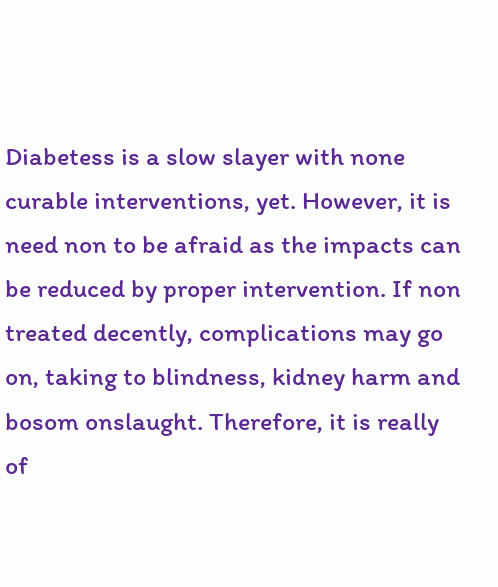Diabetess is a slow slayer with none curable interventions, yet. However, it is need non to be afraid as the impacts can be reduced by proper intervention. If non treated decently, complications may go on, taking to blindness, kidney harm and bosom onslaught. Therefore, it is really of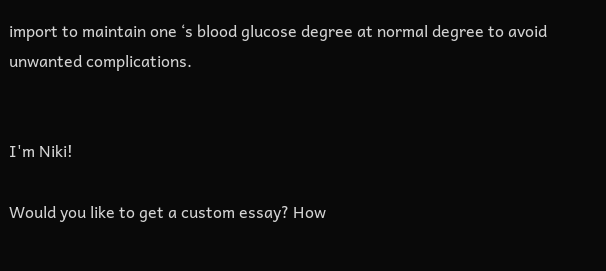import to maintain one ‘s blood glucose degree at normal degree to avoid unwanted complications.


I'm Niki!

Would you like to get a custom essay? How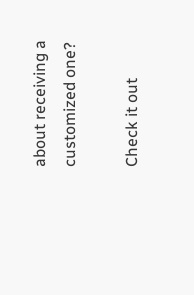about receiving a customized one?

Check it out